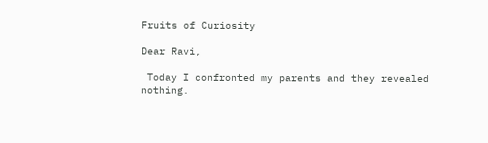Fruits of Curiosity

Dear Ravi,

 Today I confronted my parents and they revealed nothing.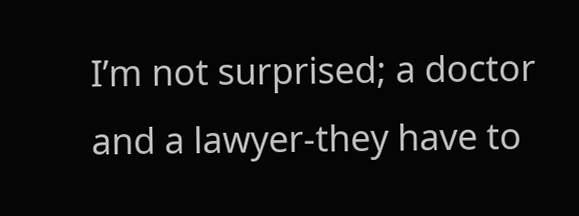I’m not surprised; a doctor and a lawyer-they have to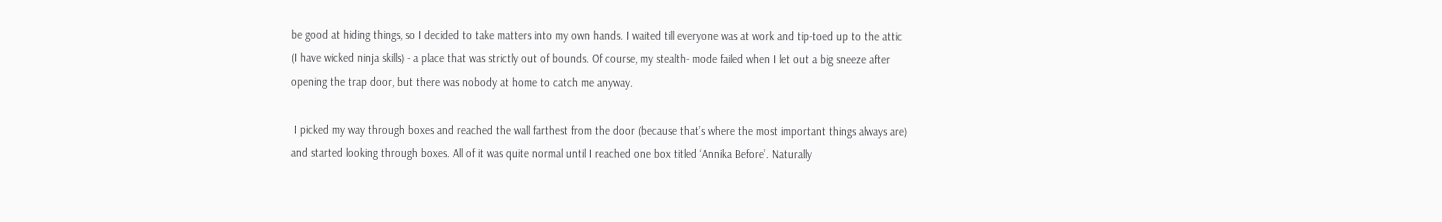be good at hiding things, so I decided to take matters into my own hands. I waited till everyone was at work and tip-toed up to the attic (I have wicked ninja skills) - a place that was strictly out of bounds. Of course, my stealth- mode failed when I let out a big sneeze after opening the trap door, but there was nobody at home to catch me anyway.

 I picked my way through boxes and reached the wall farthest from the door (because that’s where the most important things always are) and started looking through boxes. All of it was quite normal until I reached one box titled ‘Annika Before’. Naturally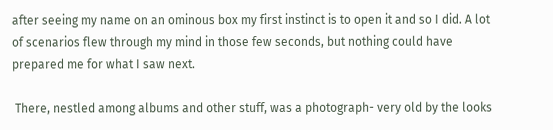after seeing my name on an ominous box my first instinct is to open it and so I did. A lot of scenarios flew through my mind in those few seconds, but nothing could have prepared me for what I saw next.

 There, nestled among albums and other stuff, was a photograph- very old by the looks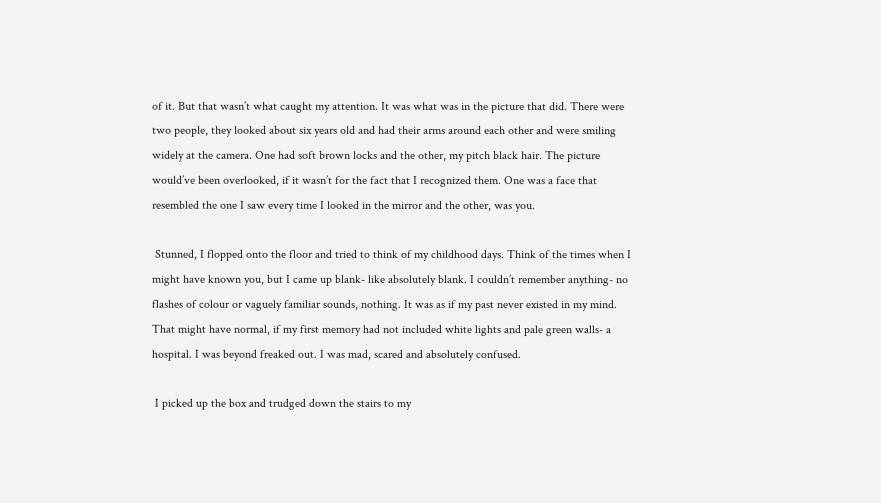of it. But that wasn’t what caught my attention. It was what was in the picture that did. There were two people, they looked about six years old and had their arms around each other and were smiling widely at the camera. One had soft brown locks and the other, my pitch black hair. The picture would’ve been overlooked, if it wasn’t for the fact that I recognized them. One was a face that resembled the one I saw every time I looked in the mirror and the other, was you.

 Stunned, I flopped onto the floor and tried to think of my childhood days. Think of the times when I might have known you, but I came up blank- like absolutely blank. I couldn’t remember anything- no flashes of colour or vaguely familiar sounds, nothing. It was as if my past never existed in my mind. That might have normal, if my first memory had not included white lights and pale green walls- a hospital. I was beyond freaked out. I was mad, scared and absolutely confused.

 I picked up the box and trudged down the stairs to my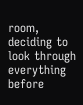room, deciding to look through everything before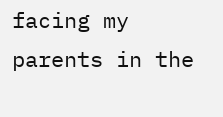facing my parents in the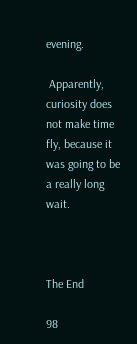evening.

 Apparently, curiosity does not make time fly, because it was going to be a really long wait.



The End

98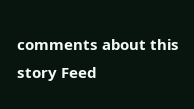comments about this story Feed